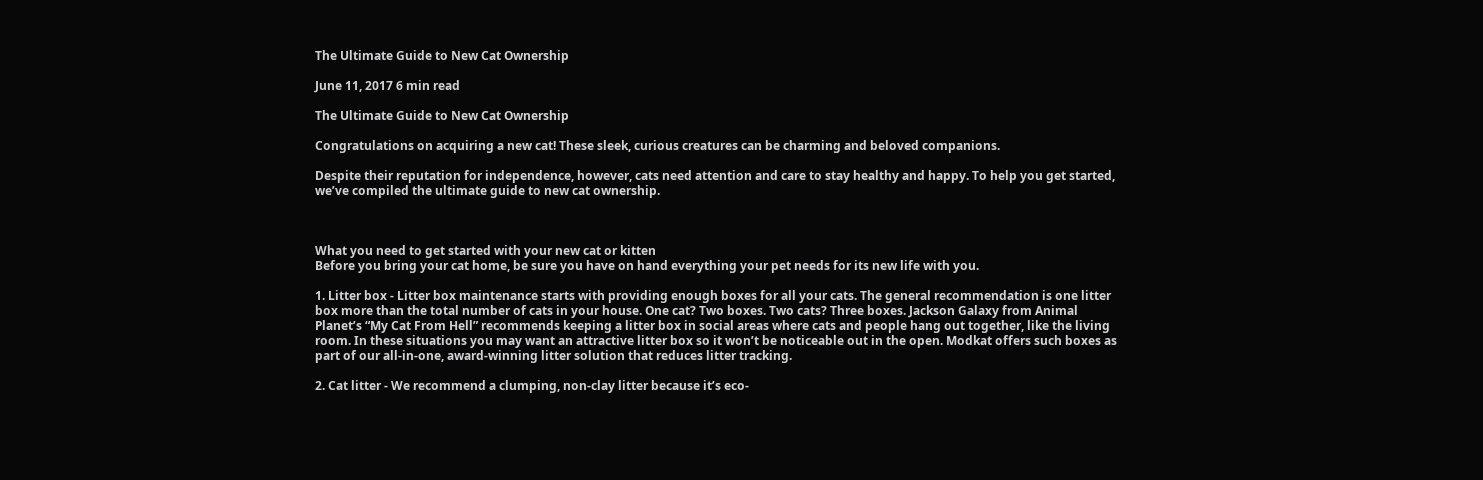The Ultimate Guide to New Cat Ownership

June 11, 2017 6 min read

The Ultimate Guide to New Cat Ownership

Congratulations on acquiring a new cat! These sleek, curious creatures can be charming and beloved companions.

Despite their reputation for independence, however, cats need attention and care to stay healthy and happy. To help you get started, we’ve compiled the ultimate guide to new cat ownership.



What you need to get started with your new cat or kitten
Before you bring your cat home, be sure you have on hand everything your pet needs for its new life with you.

1. Litter box - Litter box maintenance starts with providing enough boxes for all your cats. The general recommendation is one litter box more than the total number of cats in your house. One cat? Two boxes. Two cats? Three boxes. Jackson Galaxy from Animal Planet’s “My Cat From Hell” recommends keeping a litter box in social areas where cats and people hang out together, like the living room. In these situations you may want an attractive litter box so it won’t be noticeable out in the open. Modkat offers such boxes as part of our all-in-one, award-winning litter solution that reduces litter tracking.

2. Cat litter - We recommend a clumping, non-clay litter because it’s eco-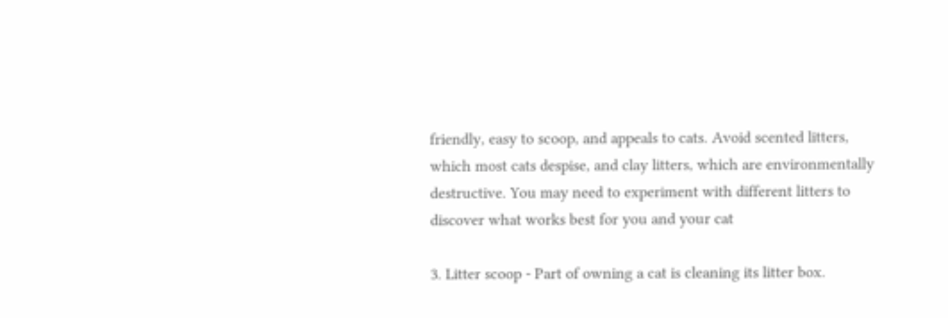friendly, easy to scoop, and appeals to cats. Avoid scented litters, which most cats despise, and clay litters, which are environmentally destructive. You may need to experiment with different litters to discover what works best for you and your cat

3. Litter scoop - Part of owning a cat is cleaning its litter box.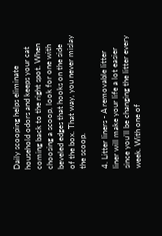Daily scooping helps eliminate household odors and keeps your cat coming back to the right spot. When choosing a scoop, look for one with beveled edges that hooks on the side of the box. That way, you never mislay the scoop.

4. Litter liners - A removable litter liner will make your life a lot easier since you’ll be changing the litter every week. With one of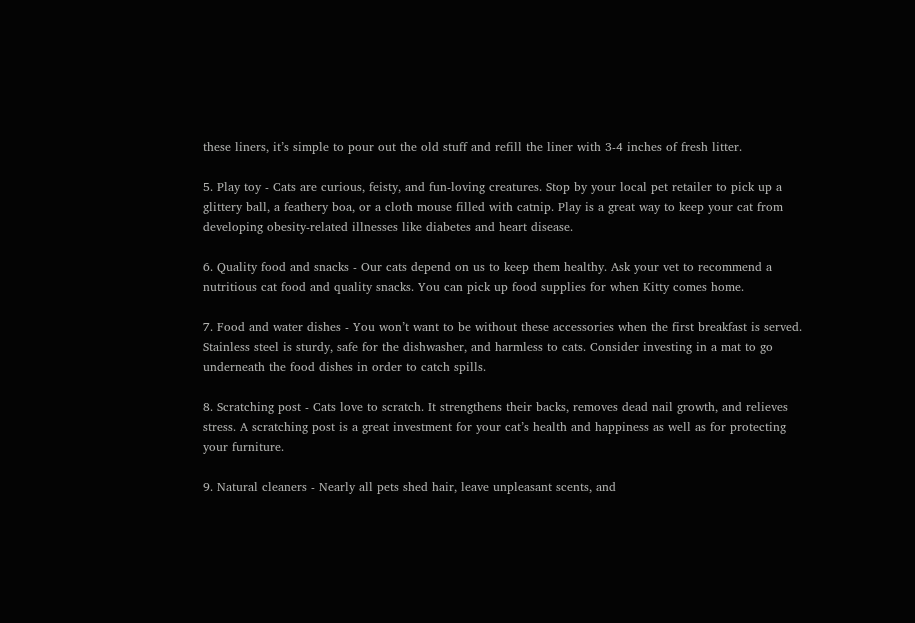these liners, it’s simple to pour out the old stuff and refill the liner with 3-4 inches of fresh litter.

5. Play toy - Cats are curious, feisty, and fun-loving creatures. Stop by your local pet retailer to pick up a glittery ball, a feathery boa, or a cloth mouse filled with catnip. Play is a great way to keep your cat from developing obesity-related illnesses like diabetes and heart disease.

6. Quality food and snacks - Our cats depend on us to keep them healthy. Ask your vet to recommend a nutritious cat food and quality snacks. You can pick up food supplies for when Kitty comes home.

7. Food and water dishes - You won’t want to be without these accessories when the first breakfast is served. Stainless steel is sturdy, safe for the dishwasher, and harmless to cats. Consider investing in a mat to go underneath the food dishes in order to catch spills.

8. Scratching post - Cats love to scratch. It strengthens their backs, removes dead nail growth, and relieves stress. A scratching post is a great investment for your cat’s health and happiness as well as for protecting your furniture.

9. Natural cleaners - Nearly all pets shed hair, leave unpleasant scents, and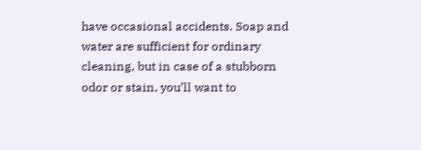have occasional accidents. Soap and water are sufficient for ordinary cleaning, but in case of a stubborn odor or stain, you’ll want to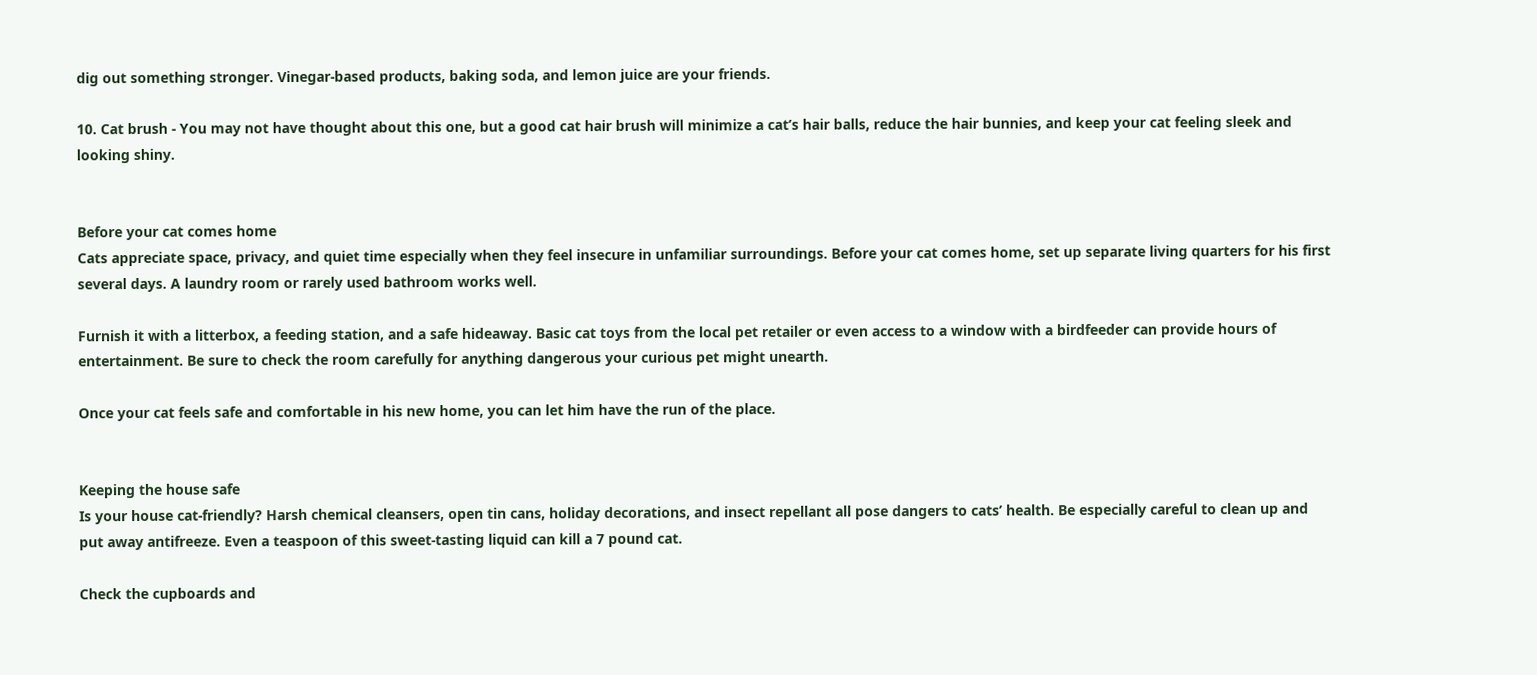dig out something stronger. Vinegar-based products, baking soda, and lemon juice are your friends.

10. Cat brush - You may not have thought about this one, but a good cat hair brush will minimize a cat’s hair balls, reduce the hair bunnies, and keep your cat feeling sleek and looking shiny.


Before your cat comes home
Cats appreciate space, privacy, and quiet time especially when they feel insecure in unfamiliar surroundings. Before your cat comes home, set up separate living quarters for his first several days. A laundry room or rarely used bathroom works well.

Furnish it with a litterbox, a feeding station, and a safe hideaway. Basic cat toys from the local pet retailer or even access to a window with a birdfeeder can provide hours of entertainment. Be sure to check the room carefully for anything dangerous your curious pet might unearth.

Once your cat feels safe and comfortable in his new home, you can let him have the run of the place.


Keeping the house safe
Is your house cat-friendly? Harsh chemical cleansers, open tin cans, holiday decorations, and insect repellant all pose dangers to cats’ health. Be especially careful to clean up and put away antifreeze. Even a teaspoon of this sweet-tasting liquid can kill a 7 pound cat.

Check the cupboards and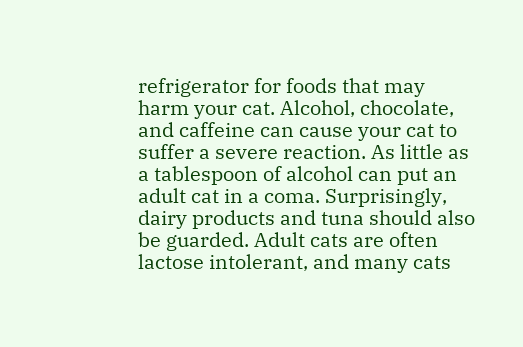refrigerator for foods that may harm your cat. Alcohol, chocolate, and caffeine can cause your cat to suffer a severe reaction. As little as a tablespoon of alcohol can put an adult cat in a coma. Surprisingly, dairy products and tuna should also be guarded. Adult cats are often lactose intolerant, and many cats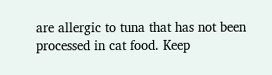are allergic to tuna that has not been processed in cat food. Keep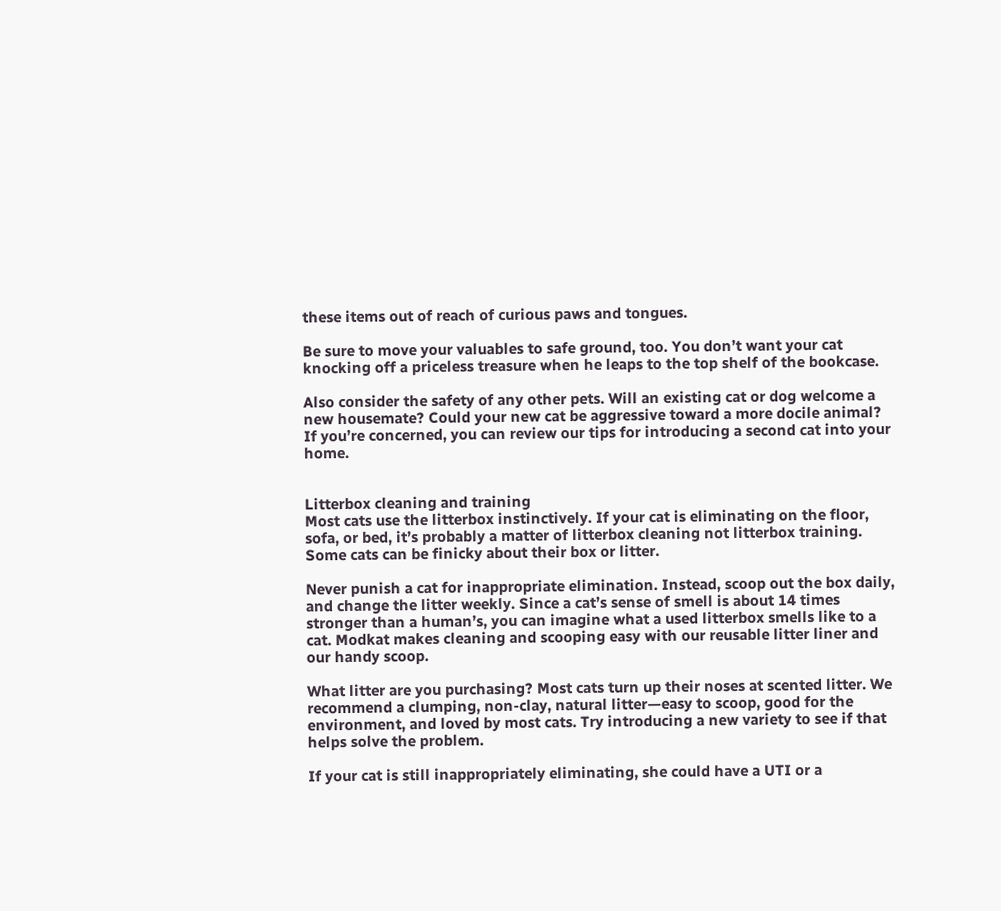these items out of reach of curious paws and tongues.

Be sure to move your valuables to safe ground, too. You don’t want your cat knocking off a priceless treasure when he leaps to the top shelf of the bookcase.

Also consider the safety of any other pets. Will an existing cat or dog welcome a new housemate? Could your new cat be aggressive toward a more docile animal? If you’re concerned, you can review our tips for introducing a second cat into your home.


Litterbox cleaning and training
Most cats use the litterbox instinctively. If your cat is eliminating on the floor, sofa, or bed, it’s probably a matter of litterbox cleaning not litterbox training. Some cats can be finicky about their box or litter.

Never punish a cat for inappropriate elimination. Instead, scoop out the box daily, and change the litter weekly. Since a cat’s sense of smell is about 14 times stronger than a human’s, you can imagine what a used litterbox smells like to a cat. Modkat makes cleaning and scooping easy with our reusable litter liner and our handy scoop.

What litter are you purchasing? Most cats turn up their noses at scented litter. We recommend a clumping, non-clay, natural litter—easy to scoop, good for the environment, and loved by most cats. Try introducing a new variety to see if that helps solve the problem.

If your cat is still inappropriately eliminating, she could have a UTI or a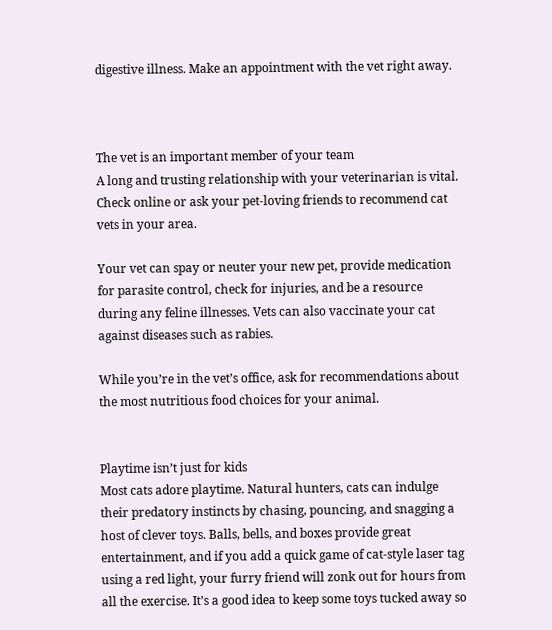digestive illness. Make an appointment with the vet right away.



The vet is an important member of your team
A long and trusting relationship with your veterinarian is vital. Check online or ask your pet-loving friends to recommend cat vets in your area.

Your vet can spay or neuter your new pet, provide medication for parasite control, check for injuries, and be a resource during any feline illnesses. Vets can also vaccinate your cat against diseases such as rabies.

While you’re in the vet’s office, ask for recommendations about the most nutritious food choices for your animal.


Playtime isn’t just for kids
Most cats adore playtime. Natural hunters, cats can indulge their predatory instincts by chasing, pouncing, and snagging a host of clever toys. Balls, bells, and boxes provide great entertainment, and if you add a quick game of cat-style laser tag using a red light, your furry friend will zonk out for hours from all the exercise. It’s a good idea to keep some toys tucked away so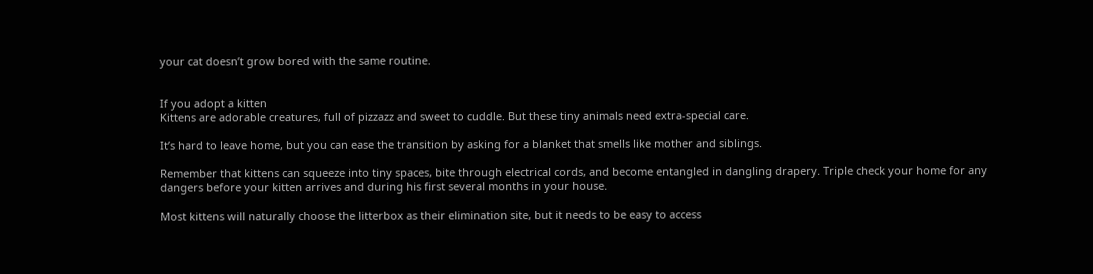your cat doesn’t grow bored with the same routine.


If you adopt a kitten
Kittens are adorable creatures, full of pizzazz and sweet to cuddle. But these tiny animals need extra-special care.

It’s hard to leave home, but you can ease the transition by asking for a blanket that smells like mother and siblings.

Remember that kittens can squeeze into tiny spaces, bite through electrical cords, and become entangled in dangling drapery. Triple check your home for any dangers before your kitten arrives and during his first several months in your house.

Most kittens will naturally choose the litterbox as their elimination site, but it needs to be easy to access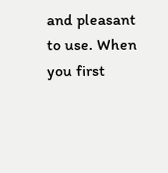and pleasant to use. When you first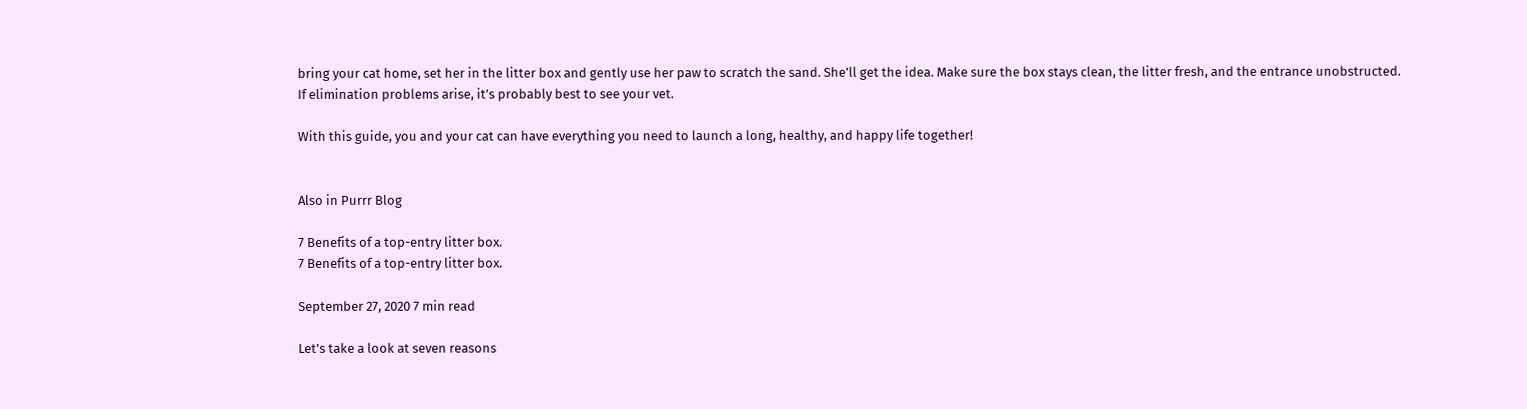bring your cat home, set her in the litter box and gently use her paw to scratch the sand. She’ll get the idea. Make sure the box stays clean, the litter fresh, and the entrance unobstructed. If elimination problems arise, it’s probably best to see your vet.

With this guide, you and your cat can have everything you need to launch a long, healthy, and happy life together!


Also in Purrr Blog

7 Benefits of a top-entry litter box.
7 Benefits of a top-entry litter box.

September 27, 2020 7 min read

Let's take a look at seven reasons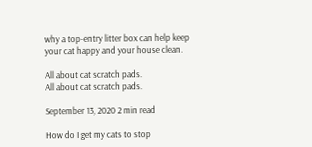why a top-entry litter box can help keep your cat happy and your house clean.

All about cat scratch pads.
All about cat scratch pads.

September 13, 2020 2 min read

How do I get my cats to stop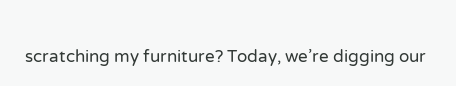scratching my furniture? Today, we’re digging our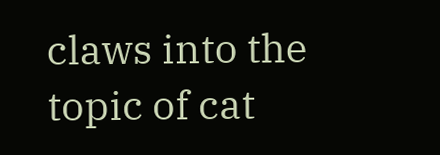claws into the topic of cat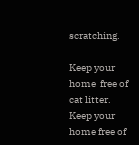scratching.

Keep your home  free of cat litter.
Keep your home free of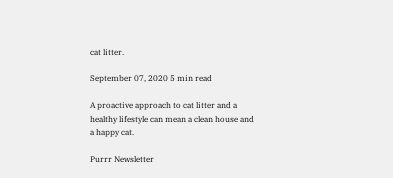cat litter.

September 07, 2020 5 min read

A proactive approach to cat litter and a healthy lifestyle can mean a clean house and a happy cat.

Purrr Newsletter